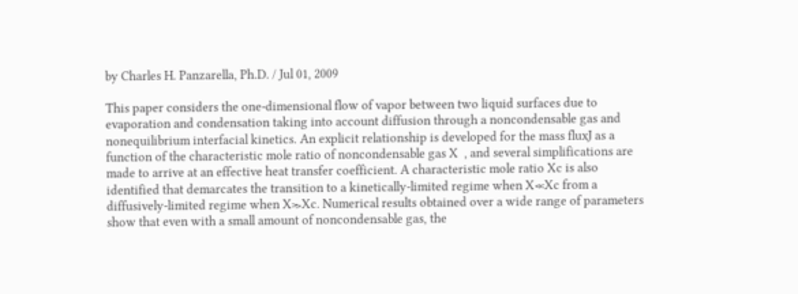by Charles H. Panzarella, Ph.D. / Jul 01, 2009

This paper considers the one-dimensional flow of vapor between two liquid surfaces due to evaporation and condensation taking into account diffusion through a noncondensable gas and nonequilibrium interfacial kinetics. An explicit relationship is developed for the mass fluxJ as a function of the characteristic mole ratio of noncondensable gas X  , and several simplifications are made to arrive at an effective heat transfer coefficient. A characteristic mole ratio Xc is also identified that demarcates the transition to a kinetically-limited regime when X≪Xc from a diffusively-limited regime when X≫Xc. Numerical results obtained over a wide range of parameters show that even with a small amount of noncondensable gas, the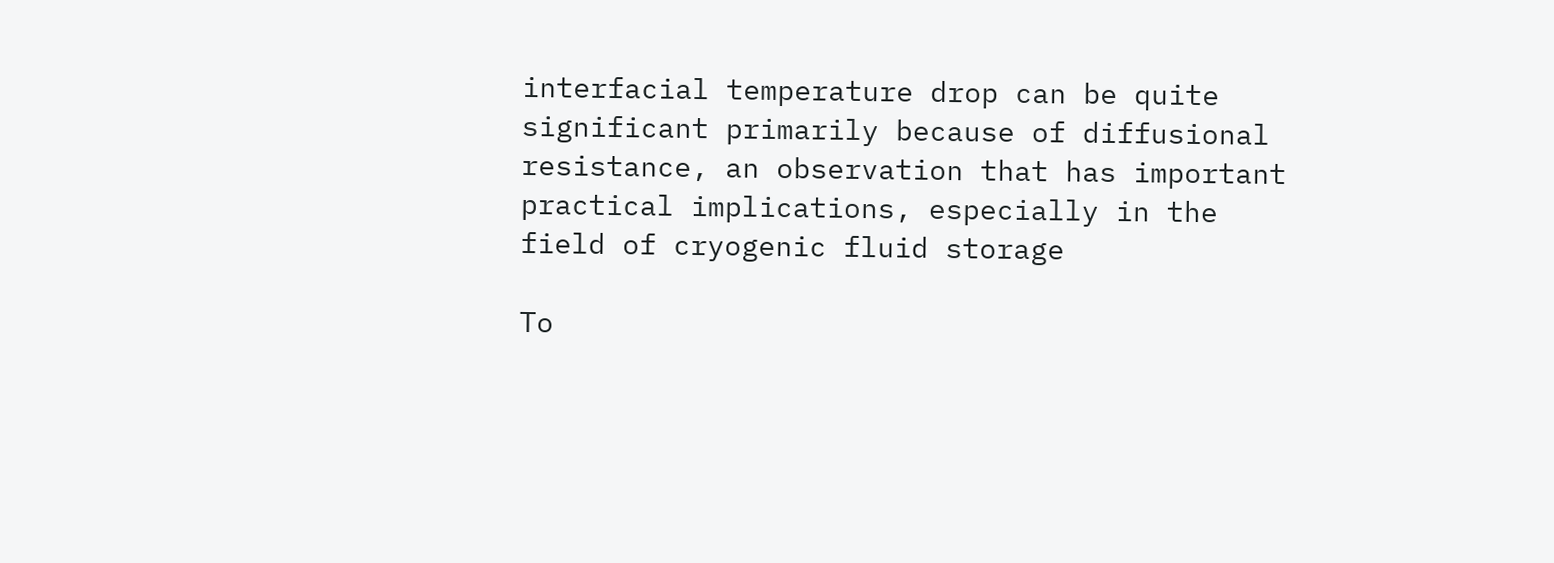interfacial temperature drop can be quite significant primarily because of diffusional resistance, an observation that has important practical implications, especially in the field of cryogenic fluid storage

To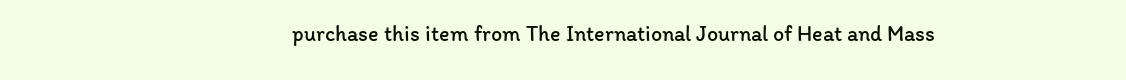purchase this item from The International Journal of Heat and Mass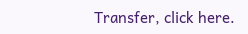Transfer, click here.